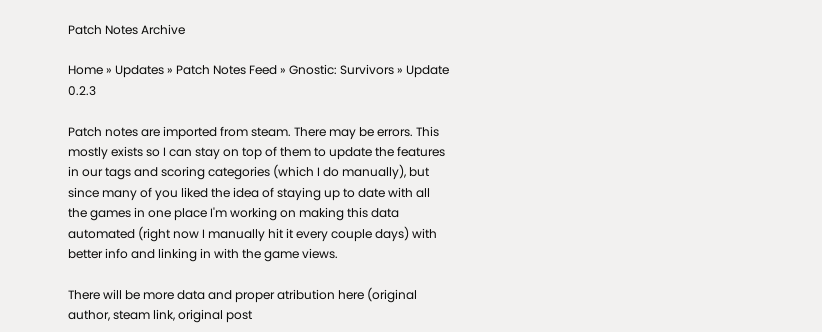Patch Notes Archive

Home » Updates » Patch Notes Feed » Gnostic: Survivors » Update 0.2.3

Patch notes are imported from steam. There may be errors. This mostly exists so I can stay on top of them to update the features in our tags and scoring categories (which I do manually), but since many of you liked the idea of staying up to date with all the games in one place I'm working on making this data automated (right now I manually hit it every couple days) with better info and linking in with the game views.

There will be more data and proper atribution here (original author, steam link, original post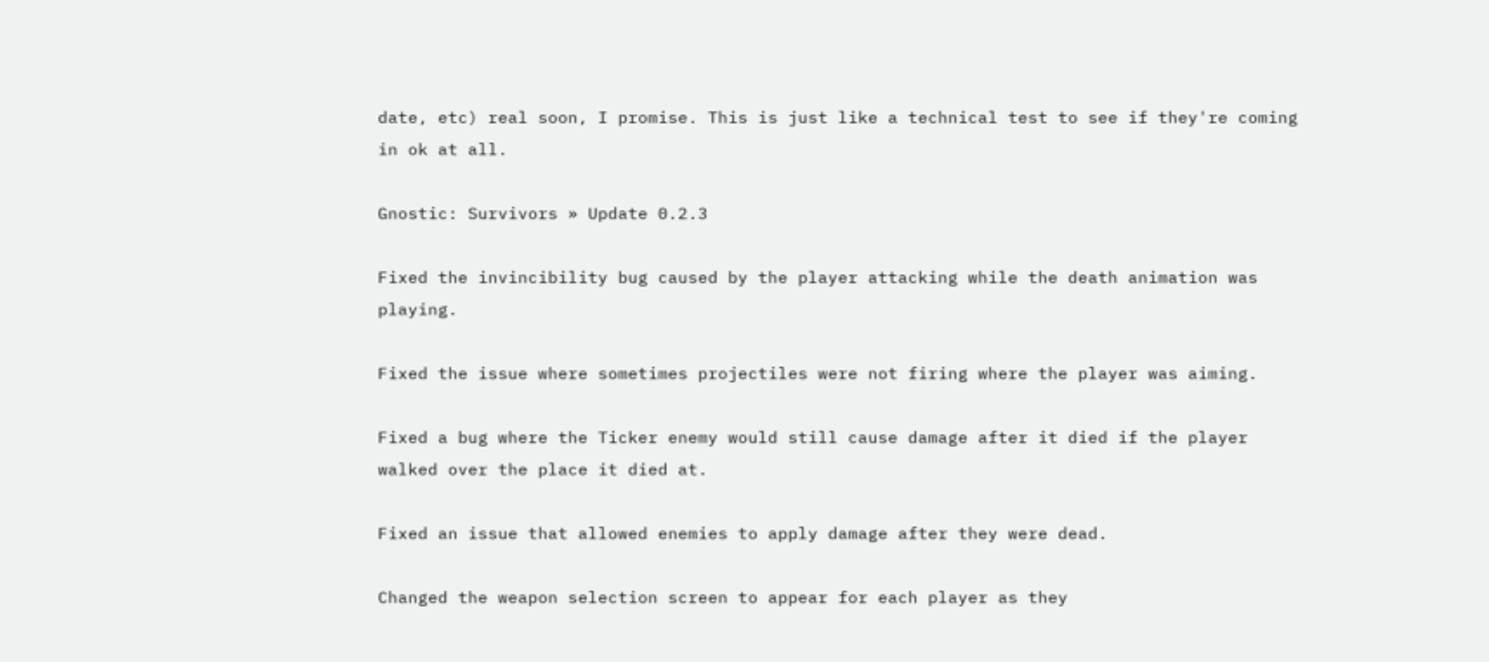date, etc) real soon, I promise. This is just like a technical test to see if they're coming in ok at all.

Gnostic: Survivors » Update 0.2.3

Fixed the invincibility bug caused by the player attacking while the death animation was playing.

Fixed the issue where sometimes projectiles were not firing where the player was aiming.

Fixed a bug where the Ticker enemy would still cause damage after it died if the player walked over the place it died at.

Fixed an issue that allowed enemies to apply damage after they were dead.

Changed the weapon selection screen to appear for each player as they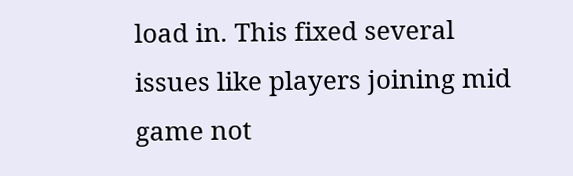load in. This fixed several issues like players joining mid game not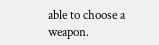able to choose a weapon.